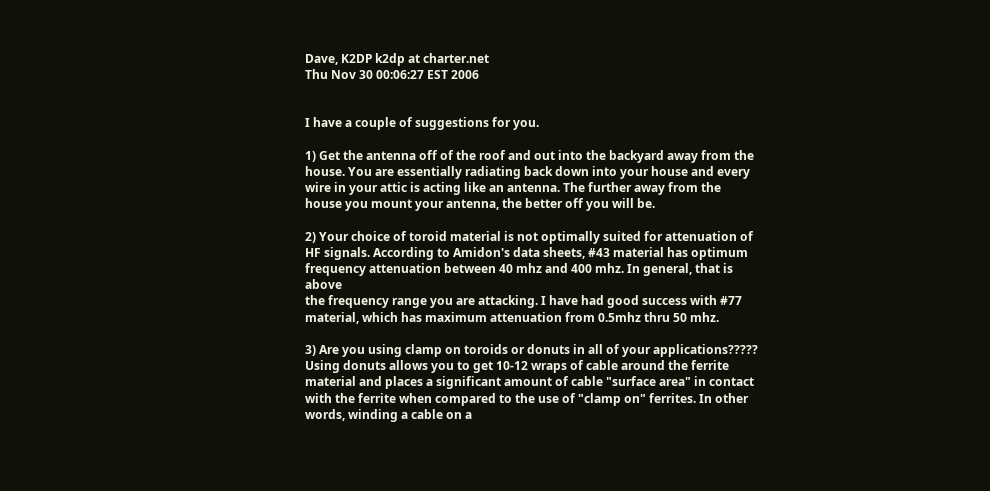Dave, K2DP k2dp at charter.net
Thu Nov 30 00:06:27 EST 2006


I have a couple of suggestions for you.

1) Get the antenna off of the roof and out into the backyard away from the
house. You are essentially radiating back down into your house and every
wire in your attic is acting like an antenna. The further away from the
house you mount your antenna, the better off you will be.

2) Your choice of toroid material is not optimally suited for attenuation of
HF signals. According to Amidon's data sheets, #43 material has optimum
frequency attenuation between 40 mhz and 400 mhz. In general, that is above
the frequency range you are attacking. I have had good success with #77
material, which has maximum attenuation from 0.5mhz thru 50 mhz.

3) Are you using clamp on toroids or donuts in all of your applications?????
Using donuts allows you to get 10-12 wraps of cable around the ferrite
material and places a significant amount of cable "surface area" in contact
with the ferrite when compared to the use of "clamp on" ferrites. In other
words, winding a cable on a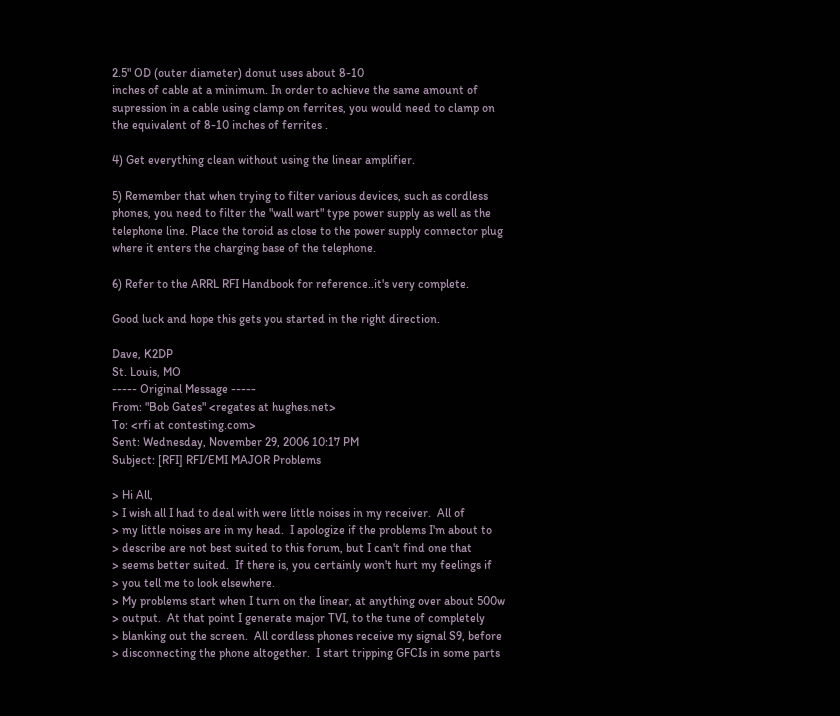2.5" OD (outer diameter) donut uses about 8-10
inches of cable at a minimum. In order to achieve the same amount of
supression in a cable using clamp on ferrites, you would need to clamp on
the equivalent of 8-10 inches of ferrites .

4) Get everything clean without using the linear amplifier.

5) Remember that when trying to filter various devices, such as cordless
phones, you need to filter the "wall wart" type power supply as well as the
telephone line. Place the toroid as close to the power supply connector plug
where it enters the charging base of the telephone.

6) Refer to the ARRL RFI Handbook for reference..it's very complete.

Good luck and hope this gets you started in the right direction.

Dave, K2DP
St. Louis, MO
----- Original Message -----
From: "Bob Gates" <regates at hughes.net>
To: <rfi at contesting.com>
Sent: Wednesday, November 29, 2006 10:17 PM
Subject: [RFI] RFI/EMI MAJOR Problems

> Hi All,
> I wish all I had to deal with were little noises in my receiver.  All of
> my little noises are in my head.  I apologize if the problems I'm about to
> describe are not best suited to this forum, but I can't find one that
> seems better suited.  If there is, you certainly won't hurt my feelings if
> you tell me to look elsewhere.
> My problems start when I turn on the linear, at anything over about 500w
> output.  At that point I generate major TVI, to the tune of completely
> blanking out the screen.  All cordless phones receive my signal S9, before
> disconnecting the phone altogether.  I start tripping GFCIs in some parts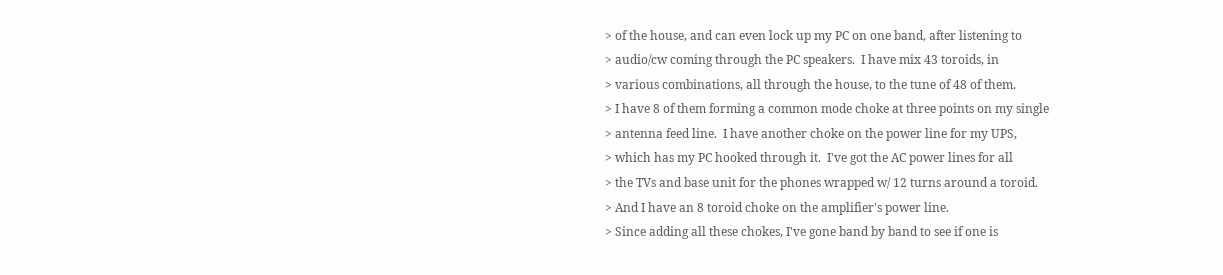> of the house, and can even lock up my PC on one band, after listening to
> audio/cw coming through the PC speakers.  I have mix 43 toroids, in
> various combinations, all through the house, to the tune of 48 of them.
> I have 8 of them forming a common mode choke at three points on my single
> antenna feed line.  I have another choke on the power line for my UPS,
> which has my PC hooked through it.  I've got the AC power lines for all
> the TVs and base unit for the phones wrapped w/ 12 turns around a toroid.
> And I have an 8 toroid choke on the amplifier's power line.
> Since adding all these chokes, I've gone band by band to see if one is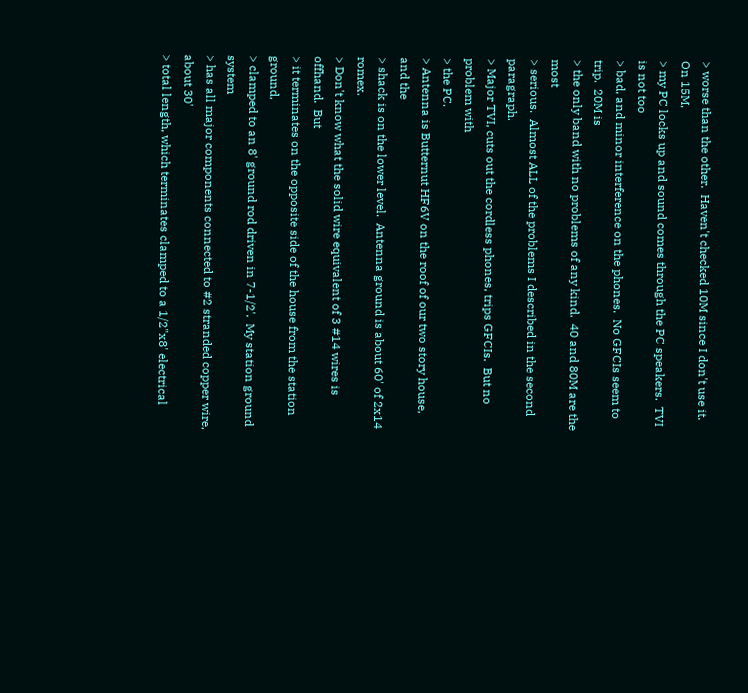> worse than the other.  Haven't checked 10M since I don't use it.  On 15M,
> my PC locks up and sound comes through the PC speakers.  TVI is not too
> bad, and minor interference on the phones.  No GFCIs seem to trip.  20M is
> the only band with no problems of any kind.  40 and 80M are the most
> serious.  Almost ALL of the problems I described in the second paragraph.
> Major TVI, cuts out the cordless phones, trips GFCIs.  But no problem with
> the PC.
> Antenna is Butternut HF6V on the roof of our two story house, and the
> shack is on the lower level.  Antenna ground is about 60' of 2x14 romex.
> Don't know what the solid wire equivalent of 3 #14 wires is offhand.  But
> it terminates on the opposite side of the house from the station ground,
> clamped to an 8' ground rod driven in 7-1/2'.  My station ground system
> has all major components connected to #2 stranded copper wire, about 30'
> total length, which terminates clamped to a 1/2"x8' electrical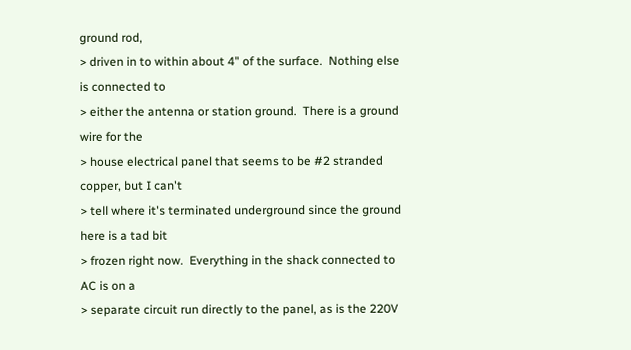ground rod,
> driven in to within about 4" of the surface.  Nothing else is connected to
> either the antenna or station ground.  There is a ground wire for the
> house electrical panel that seems to be #2 stranded copper, but I can't
> tell where it's terminated underground since the ground here is a tad bit
> frozen right now.  Everything in the shack connected to AC is on a
> separate circuit run directly to the panel, as is the 220V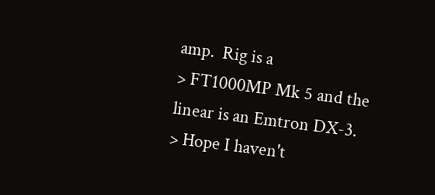amp.  Rig is a
> FT1000MP Mk 5 and the linear is an Emtron DX-3.
> Hope I haven't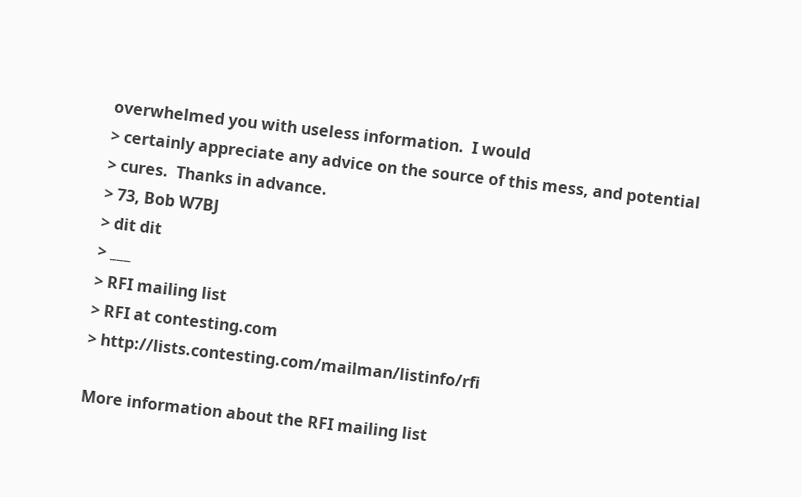overwhelmed you with useless information.  I would
> certainly appreciate any advice on the source of this mess, and potential
> cures.  Thanks in advance.
> 73, Bob W7BJ
> dit dit
> ___
> RFI mailing list
> RFI at contesting.com
> http://lists.contesting.com/mailman/listinfo/rfi

More information about the RFI mailing list